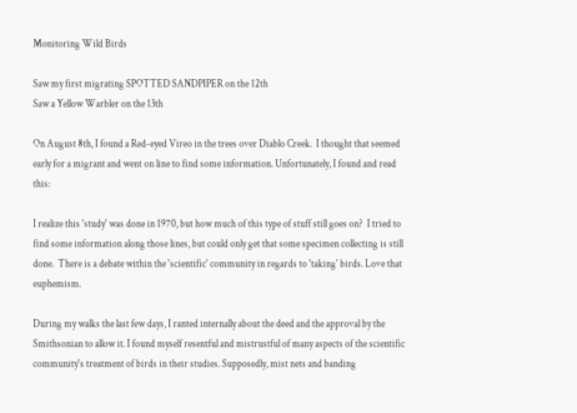Monitoring Wild Birds

Saw my first migrating SPOTTED SANDPIPER on the 12th
Saw a Yellow Warbler on the 13th

On August 8th, I found a Red-eyed Vireo in the trees over Diablo Creek.  I thought that seemed early for a migrant and went on line to find some information. Unfortunately, I found and read this:

I realize this 'study' was done in 1970, but how much of this type of stuff still goes on?  I tried to find some information along those lines, but could only get that some specimen collecting is still done.  There is a debate within the 'scientific' community in regards to 'taking' birds. Love that euphemism.

During my walks the last few days, I ranted internally about the deed and the approval by the Smithsonian to allow it. I found myself resentful and mistrustful of many aspects of the scientific community's treatment of birds in their studies. Supposedly, mist nets and banding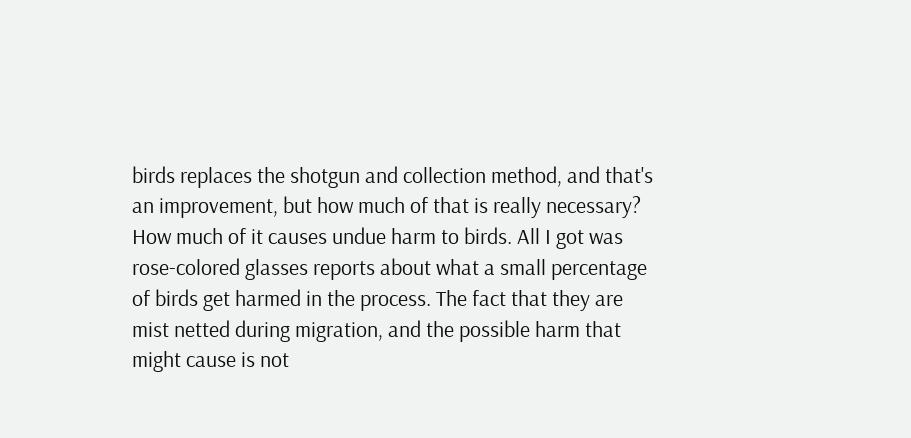birds replaces the shotgun and collection method, and that's an improvement, but how much of that is really necessary? How much of it causes undue harm to birds. All I got was rose-colored glasses reports about what a small percentage of birds get harmed in the process. The fact that they are mist netted during migration, and the possible harm that might cause is not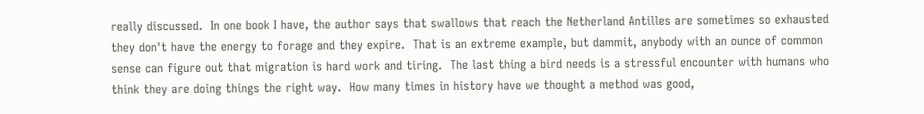really discussed.  In one book I have, the author says that swallows that reach the Netherland Antilles are sometimes so exhausted they don't have the energy to forage and they expire.  That is an extreme example, but dammit, anybody with an ounce of common sense can figure out that migration is hard work and tiring.  The last thing a bird needs is a stressful encounter with humans who think they are doing things the right way.  How many times in history have we thought a method was good,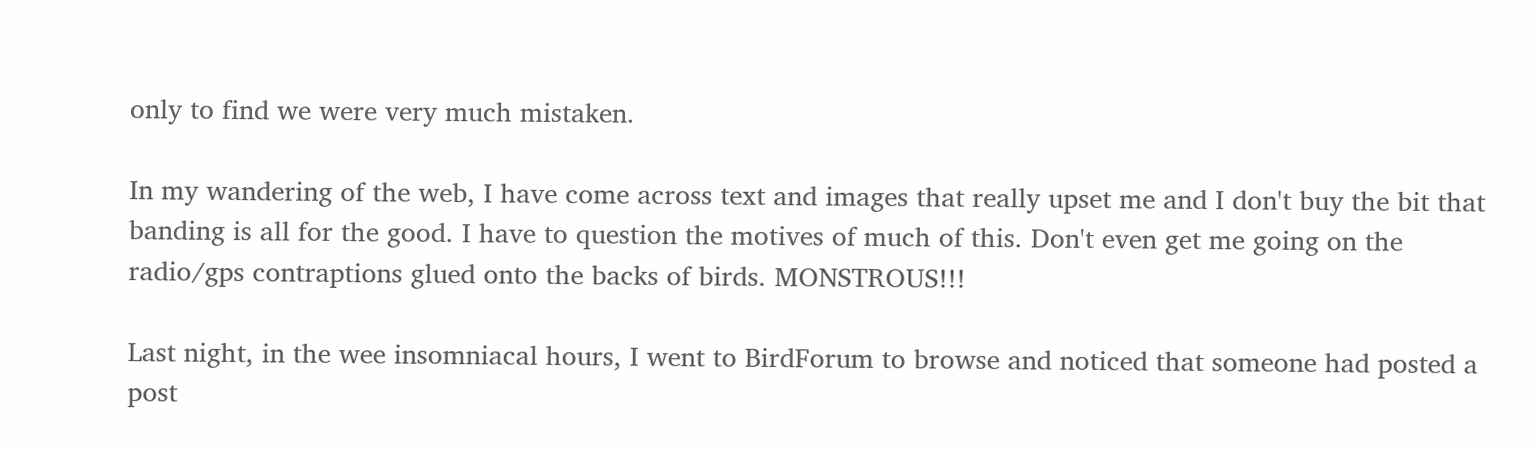only to find we were very much mistaken.

In my wandering of the web, I have come across text and images that really upset me and I don't buy the bit that banding is all for the good. I have to question the motives of much of this. Don't even get me going on the radio/gps contraptions glued onto the backs of birds. MONSTROUS!!!

Last night, in the wee insomniacal hours, I went to BirdForum to browse and noticed that someone had posted a post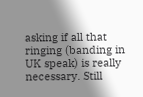asking if all that ringing (banding in UK speak) is really necessary. Still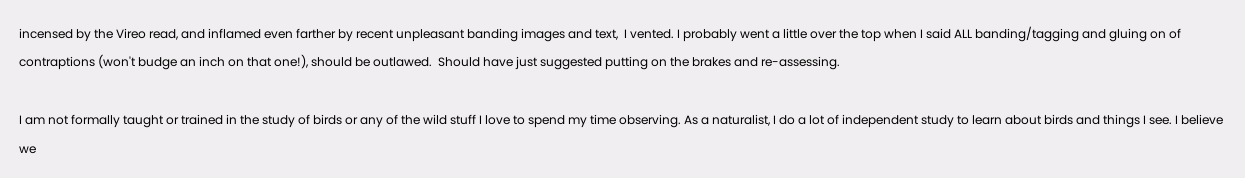incensed by the Vireo read, and inflamed even farther by recent unpleasant banding images and text,  I vented. I probably went a little over the top when I said ALL banding/tagging and gluing on of contraptions (won't budge an inch on that one!), should be outlawed.  Should have just suggested putting on the brakes and re-assessing.

I am not formally taught or trained in the study of birds or any of the wild stuff I love to spend my time observing. As a naturalist, I do a lot of independent study to learn about birds and things I see. I believe we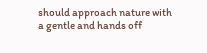should approach nature with a gentle and hands off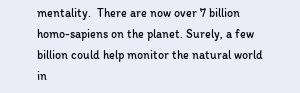mentality.  There are now over 7 billion homo-sapiens on the planet. Surely, a few billion could help monitor the natural world in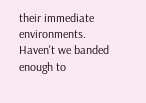their immediate environments. Haven't we banded enough to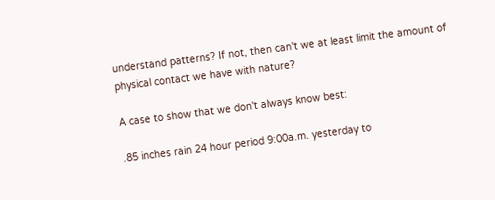understand patterns? If not, then can't we at least limit the amount of physical contact we have with nature?

A case to show that we don't always know best:

.85 inches rain 24 hour period 9:00a.m. yesterday to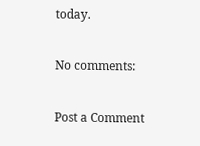today.

No comments:

Post a Comment